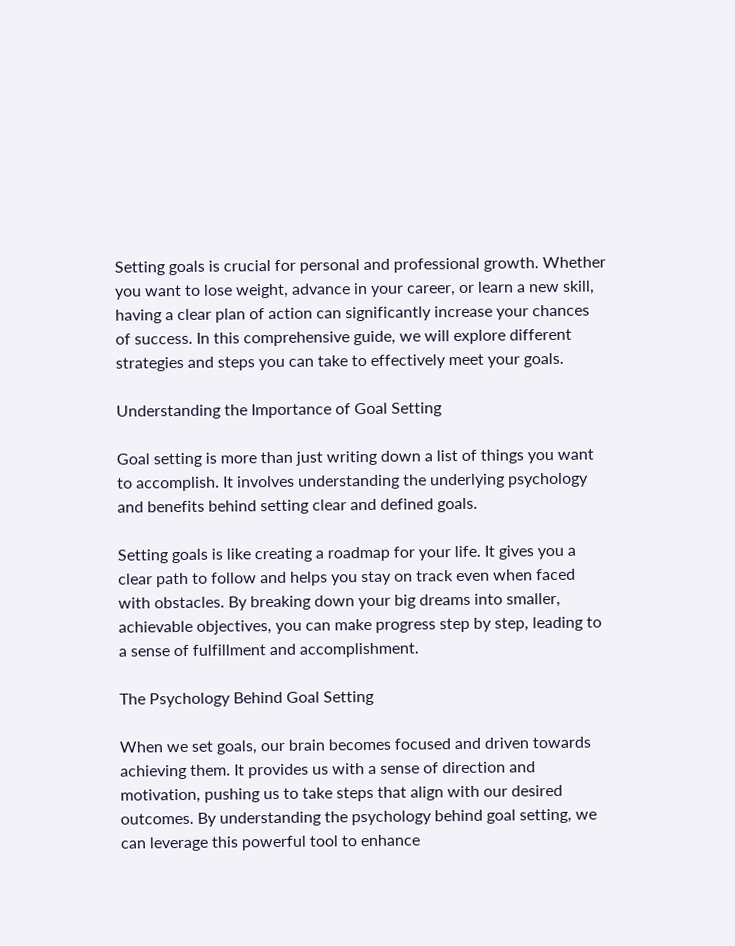Setting goals is crucial for personal and professional growth. Whether you want to lose weight, advance in your career, or learn a new skill, having a clear plan of action can significantly increase your chances of success. In this comprehensive guide, we will explore different strategies and steps you can take to effectively meet your goals.

Understanding the Importance of Goal Setting

Goal setting is more than just writing down a list of things you want to accomplish. It involves understanding the underlying psychology and benefits behind setting clear and defined goals.

Setting goals is like creating a roadmap for your life. It gives you a clear path to follow and helps you stay on track even when faced with obstacles. By breaking down your big dreams into smaller, achievable objectives, you can make progress step by step, leading to a sense of fulfillment and accomplishment.

The Psychology Behind Goal Setting

When we set goals, our brain becomes focused and driven towards achieving them. It provides us with a sense of direction and motivation, pushing us to take steps that align with our desired outcomes. By understanding the psychology behind goal setting, we can leverage this powerful tool to enhance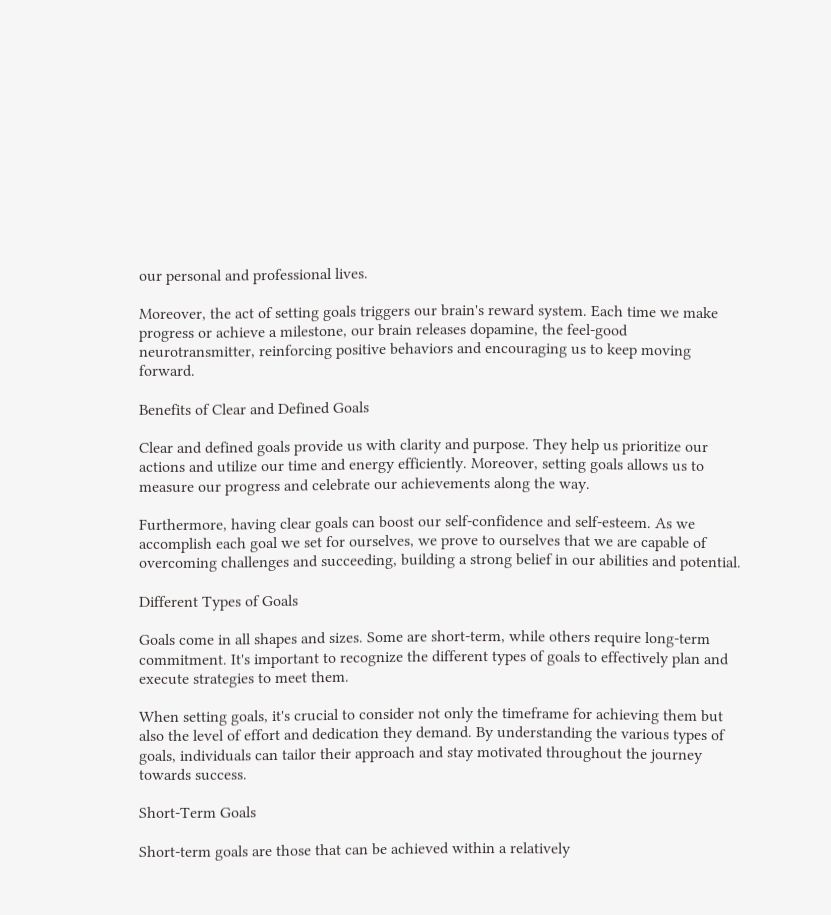our personal and professional lives.

Moreover, the act of setting goals triggers our brain's reward system. Each time we make progress or achieve a milestone, our brain releases dopamine, the feel-good neurotransmitter, reinforcing positive behaviors and encouraging us to keep moving forward.

Benefits of Clear and Defined Goals

Clear and defined goals provide us with clarity and purpose. They help us prioritize our actions and utilize our time and energy efficiently. Moreover, setting goals allows us to measure our progress and celebrate our achievements along the way.

Furthermore, having clear goals can boost our self-confidence and self-esteem. As we accomplish each goal we set for ourselves, we prove to ourselves that we are capable of overcoming challenges and succeeding, building a strong belief in our abilities and potential.

Different Types of Goals

Goals come in all shapes and sizes. Some are short-term, while others require long-term commitment. It's important to recognize the different types of goals to effectively plan and execute strategies to meet them.

When setting goals, it's crucial to consider not only the timeframe for achieving them but also the level of effort and dedication they demand. By understanding the various types of goals, individuals can tailor their approach and stay motivated throughout the journey towards success.

Short-Term Goals

Short-term goals are those that can be achieved within a relatively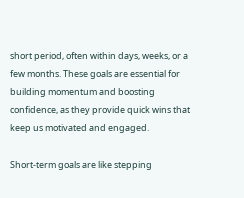short period, often within days, weeks, or a few months. These goals are essential for building momentum and boosting confidence, as they provide quick wins that keep us motivated and engaged.

Short-term goals are like stepping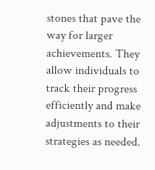stones that pave the way for larger achievements. They allow individuals to track their progress efficiently and make adjustments to their strategies as needed.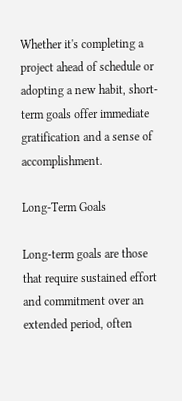Whether it's completing a project ahead of schedule or adopting a new habit, short-term goals offer immediate gratification and a sense of accomplishment.

Long-Term Goals

Long-term goals are those that require sustained effort and commitment over an extended period, often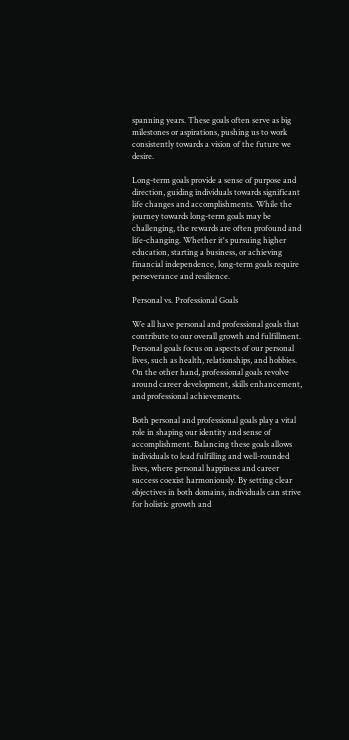spanning years. These goals often serve as big milestones or aspirations, pushing us to work consistently towards a vision of the future we desire.

Long-term goals provide a sense of purpose and direction, guiding individuals towards significant life changes and accomplishments. While the journey towards long-term goals may be challenging, the rewards are often profound and life-changing. Whether it's pursuing higher education, starting a business, or achieving financial independence, long-term goals require perseverance and resilience.

Personal vs. Professional Goals

We all have personal and professional goals that contribute to our overall growth and fulfillment. Personal goals focus on aspects of our personal lives, such as health, relationships, and hobbies. On the other hand, professional goals revolve around career development, skills enhancement, and professional achievements.

Both personal and professional goals play a vital role in shaping our identity and sense of accomplishment. Balancing these goals allows individuals to lead fulfilling and well-rounded lives, where personal happiness and career success coexist harmoniously. By setting clear objectives in both domains, individuals can strive for holistic growth and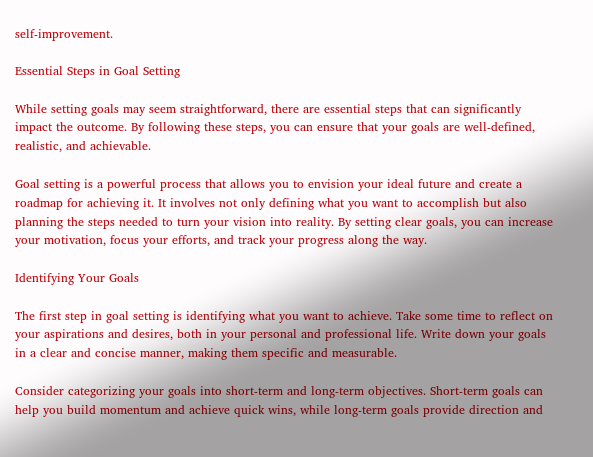self-improvement.

Essential Steps in Goal Setting

While setting goals may seem straightforward, there are essential steps that can significantly impact the outcome. By following these steps, you can ensure that your goals are well-defined, realistic, and achievable.

Goal setting is a powerful process that allows you to envision your ideal future and create a roadmap for achieving it. It involves not only defining what you want to accomplish but also planning the steps needed to turn your vision into reality. By setting clear goals, you can increase your motivation, focus your efforts, and track your progress along the way.

Identifying Your Goals

The first step in goal setting is identifying what you want to achieve. Take some time to reflect on your aspirations and desires, both in your personal and professional life. Write down your goals in a clear and concise manner, making them specific and measurable.

Consider categorizing your goals into short-term and long-term objectives. Short-term goals can help you build momentum and achieve quick wins, while long-term goals provide direction and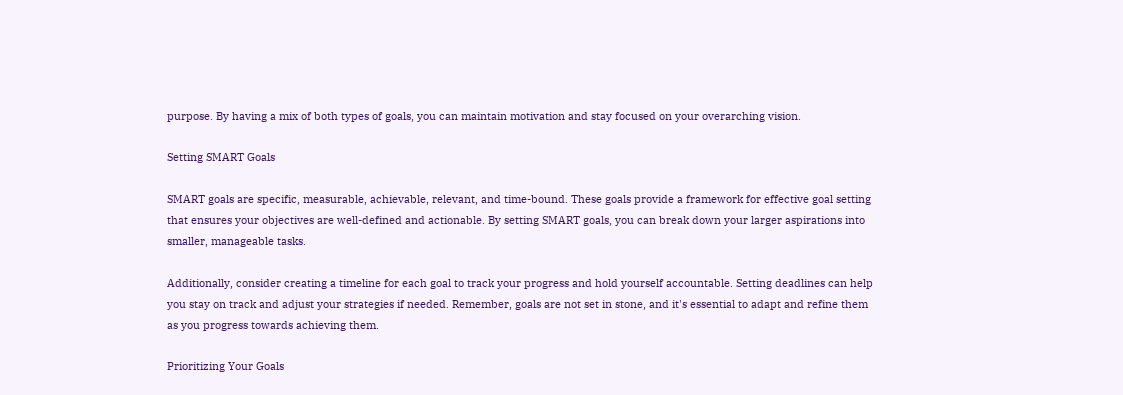purpose. By having a mix of both types of goals, you can maintain motivation and stay focused on your overarching vision.

Setting SMART Goals

SMART goals are specific, measurable, achievable, relevant, and time-bound. These goals provide a framework for effective goal setting that ensures your objectives are well-defined and actionable. By setting SMART goals, you can break down your larger aspirations into smaller, manageable tasks.

Additionally, consider creating a timeline for each goal to track your progress and hold yourself accountable. Setting deadlines can help you stay on track and adjust your strategies if needed. Remember, goals are not set in stone, and it's essential to adapt and refine them as you progress towards achieving them.

Prioritizing Your Goals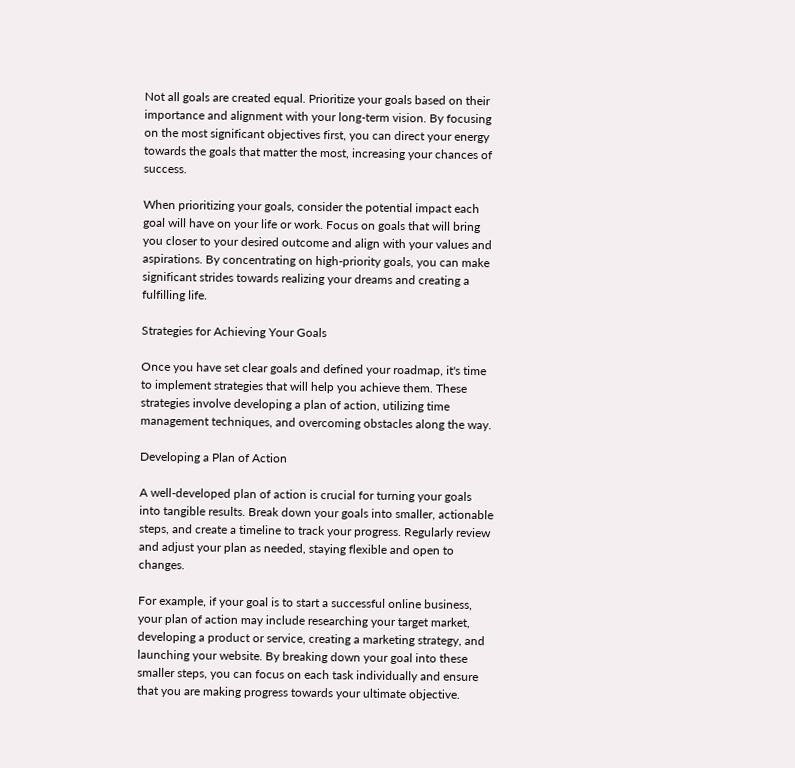Not all goals are created equal. Prioritize your goals based on their importance and alignment with your long-term vision. By focusing on the most significant objectives first, you can direct your energy towards the goals that matter the most, increasing your chances of success.

When prioritizing your goals, consider the potential impact each goal will have on your life or work. Focus on goals that will bring you closer to your desired outcome and align with your values and aspirations. By concentrating on high-priority goals, you can make significant strides towards realizing your dreams and creating a fulfilling life.

Strategies for Achieving Your Goals

Once you have set clear goals and defined your roadmap, it's time to implement strategies that will help you achieve them. These strategies involve developing a plan of action, utilizing time management techniques, and overcoming obstacles along the way.

Developing a Plan of Action

A well-developed plan of action is crucial for turning your goals into tangible results. Break down your goals into smaller, actionable steps, and create a timeline to track your progress. Regularly review and adjust your plan as needed, staying flexible and open to changes.

For example, if your goal is to start a successful online business, your plan of action may include researching your target market, developing a product or service, creating a marketing strategy, and launching your website. By breaking down your goal into these smaller steps, you can focus on each task individually and ensure that you are making progress towards your ultimate objective.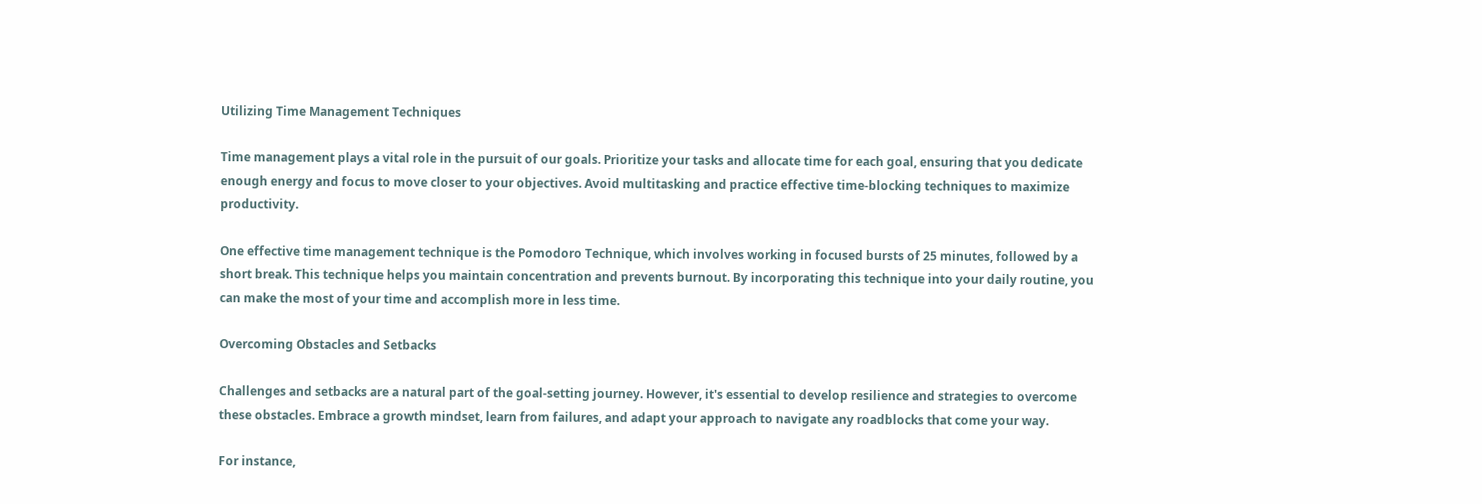Utilizing Time Management Techniques

Time management plays a vital role in the pursuit of our goals. Prioritize your tasks and allocate time for each goal, ensuring that you dedicate enough energy and focus to move closer to your objectives. Avoid multitasking and practice effective time-blocking techniques to maximize productivity.

One effective time management technique is the Pomodoro Technique, which involves working in focused bursts of 25 minutes, followed by a short break. This technique helps you maintain concentration and prevents burnout. By incorporating this technique into your daily routine, you can make the most of your time and accomplish more in less time.

Overcoming Obstacles and Setbacks

Challenges and setbacks are a natural part of the goal-setting journey. However, it's essential to develop resilience and strategies to overcome these obstacles. Embrace a growth mindset, learn from failures, and adapt your approach to navigate any roadblocks that come your way.

For instance,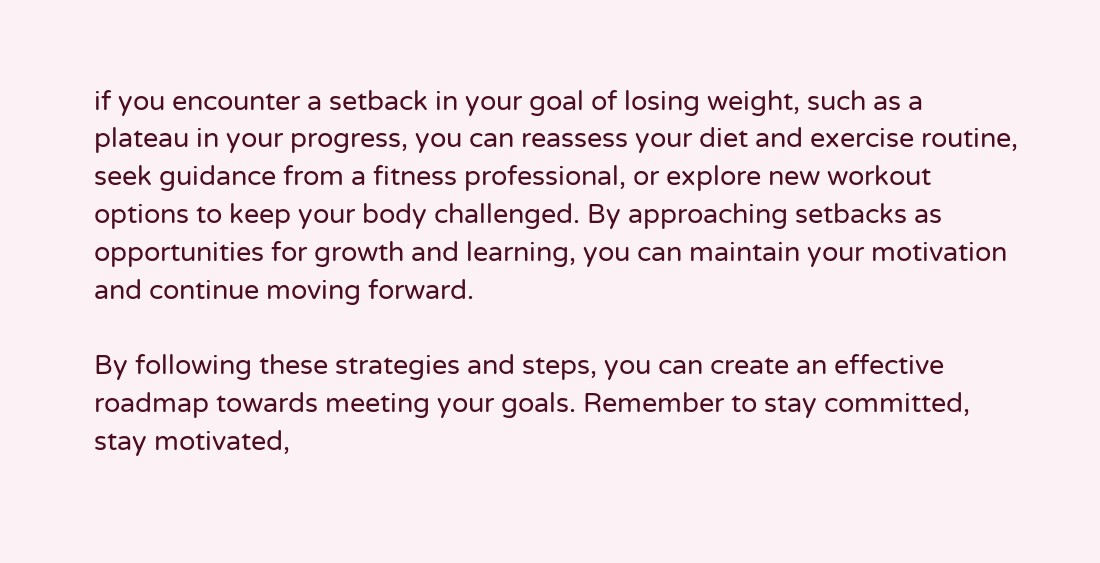if you encounter a setback in your goal of losing weight, such as a plateau in your progress, you can reassess your diet and exercise routine, seek guidance from a fitness professional, or explore new workout options to keep your body challenged. By approaching setbacks as opportunities for growth and learning, you can maintain your motivation and continue moving forward.

By following these strategies and steps, you can create an effective roadmap towards meeting your goals. Remember to stay committed, stay motivated,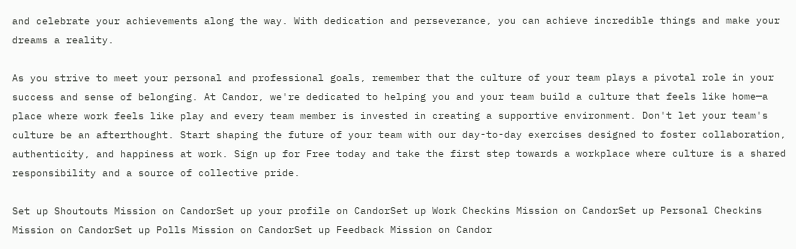and celebrate your achievements along the way. With dedication and perseverance, you can achieve incredible things and make your dreams a reality.

As you strive to meet your personal and professional goals, remember that the culture of your team plays a pivotal role in your success and sense of belonging. At Candor, we're dedicated to helping you and your team build a culture that feels like home—a place where work feels like play and every team member is invested in creating a supportive environment. Don't let your team's culture be an afterthought. Start shaping the future of your team with our day-to-day exercises designed to foster collaboration, authenticity, and happiness at work. Sign up for Free today and take the first step towards a workplace where culture is a shared responsibility and a source of collective pride.

Set up Shoutouts Mission on CandorSet up your profile on CandorSet up Work Checkins Mission on CandorSet up Personal Checkins Mission on CandorSet up Polls Mission on CandorSet up Feedback Mission on Candor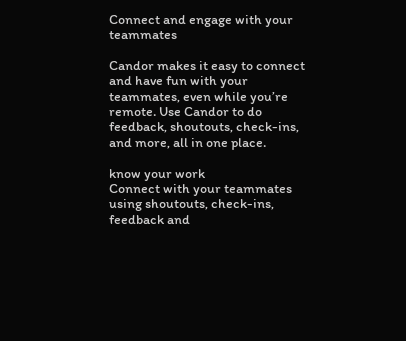Connect and engage with your teammates

Candor makes it easy to connect and have fun with your teammates, even while you’re remote. Use Candor to do feedback, shoutouts, check-ins, and more, all in one place.

know your work
Connect with your teammates using shoutouts, check-ins, feedback and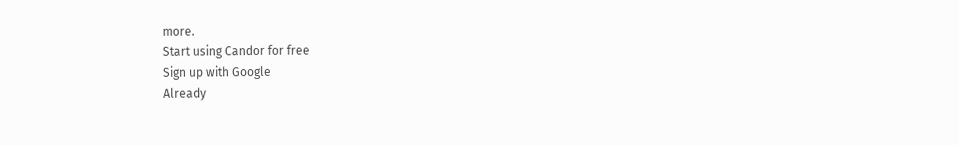more.
Start using Candor for free
Sign up with Google
Already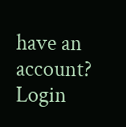have an account? Login